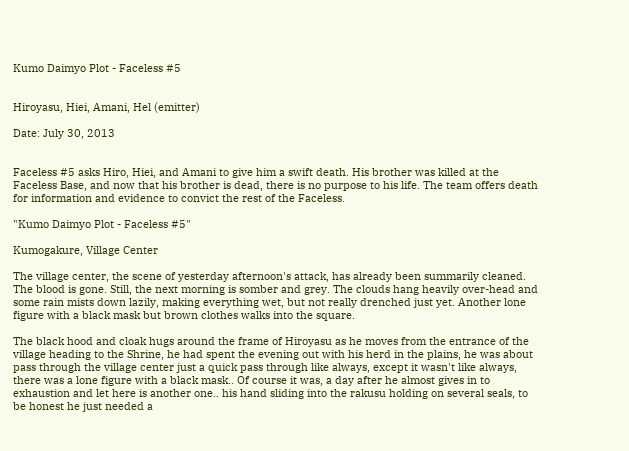Kumo Daimyo Plot - Faceless #5


Hiroyasu, Hiei, Amani, Hel (emitter)

Date: July 30, 2013


Faceless #5 asks Hiro, Hiei, and Amani to give him a swift death. His brother was killed at the Faceless Base, and now that his brother is dead, there is no purpose to his life. The team offers death for information and evidence to convict the rest of the Faceless.

"Kumo Daimyo Plot - Faceless #5"

Kumogakure, Village Center

The village center, the scene of yesterday afternoon's attack, has already been summarily cleaned. The blood is gone. Still, the next morning is somber and grey. The clouds hang heavily over-head and some rain mists down lazily, making everything wet, but not really drenched just yet. Another lone figure with a black mask but brown clothes walks into the square.

The black hood and cloak hugs around the frame of Hiroyasu as he moves from the entrance of the village heading to the Shrine, he had spent the evening out with his herd in the plains, he was about pass through the village center just a quick pass through like always, except it wasn't like always, there was a lone figure with a black mask.. Of course it was, a day after he almost gives in to exhaustion and let here is another one.. his hand sliding into the rakusu holding on several seals, to be honest he just needed a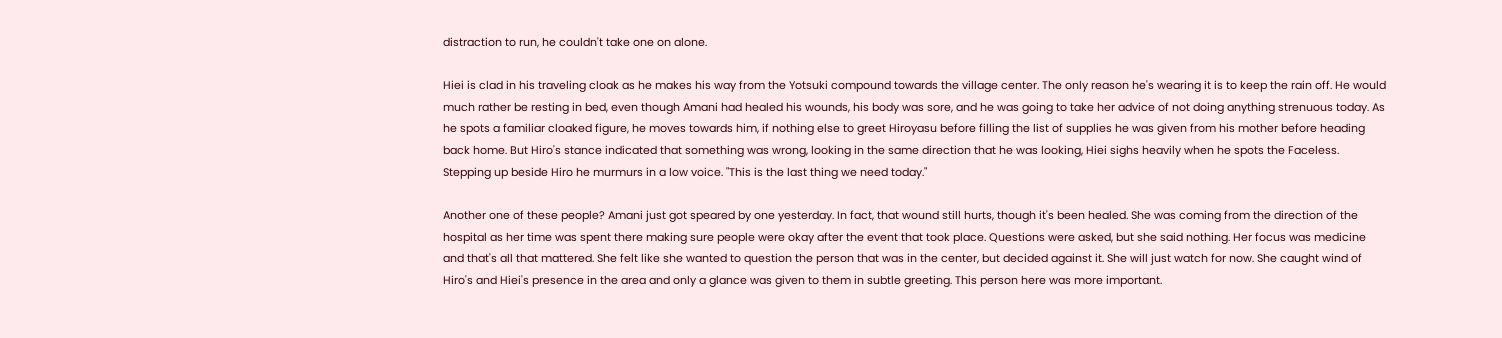distraction to run, he couldn't take one on alone.

Hiei is clad in his traveling cloak as he makes his way from the Yotsuki compound towards the village center. The only reason he's wearing it is to keep the rain off. He would much rather be resting in bed, even though Amani had healed his wounds, his body was sore, and he was going to take her advice of not doing anything strenuous today. As he spots a familiar cloaked figure, he moves towards him, if nothing else to greet Hiroyasu before filling the list of supplies he was given from his mother before heading back home. But Hiro's stance indicated that something was wrong, looking in the same direction that he was looking, Hiei sighs heavily when he spots the Faceless. Stepping up beside Hiro he murmurs in a low voice. "This is the last thing we need today."

Another one of these people? Amani just got speared by one yesterday. In fact, that wound still hurts, though it's been healed. She was coming from the direction of the hospital as her time was spent there making sure people were okay after the event that took place. Questions were asked, but she said nothing. Her focus was medicine and that's all that mattered. She felt like she wanted to question the person that was in the center, but decided against it. She will just watch for now. She caught wind of Hiro's and Hiei's presence in the area and only a glance was given to them in subtle greeting. This person here was more important.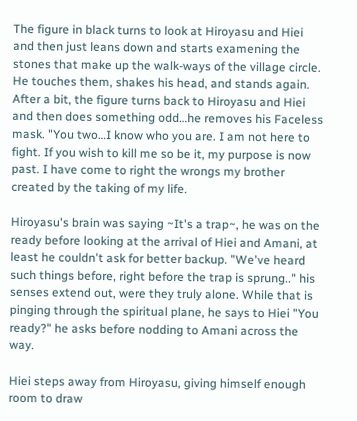The figure in black turns to look at Hiroyasu and Hiei and then just leans down and starts examening the stones that make up the walk-ways of the village circle. He touches them, shakes his head, and stands again. After a bit, the figure turns back to Hiroyasu and Hiei and then does something odd…he removes his Faceless mask. "You two…I know who you are. I am not here to fight. If you wish to kill me so be it, my purpose is now past. I have come to right the wrongs my brother created by the taking of my life.

Hiroyasu's brain was saying ~It's a trap~, he was on the ready before looking at the arrival of Hiei and Amani, at least he couldn't ask for better backup. "We've heard such things before, right before the trap is sprung.." his senses extend out, were they truly alone. While that is pinging through the spiritual plane, he says to Hiei "You ready?" he asks before nodding to Amani across the way.

Hiei steps away from Hiroyasu, giving himself enough room to draw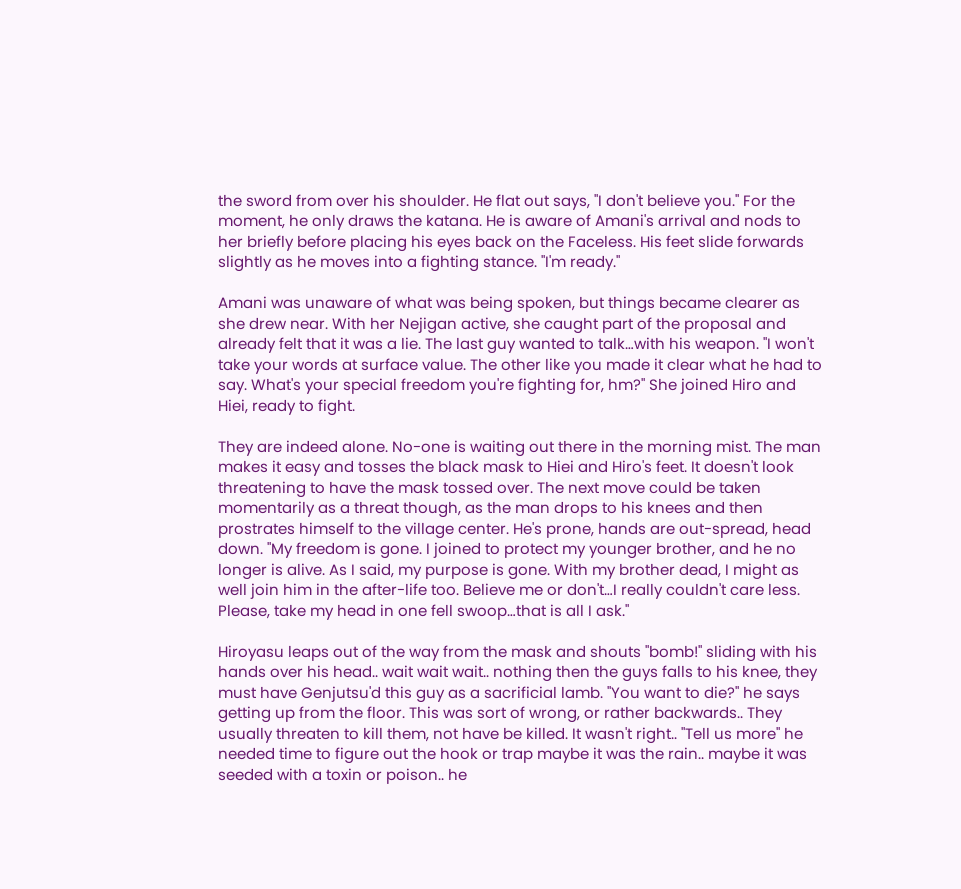the sword from over his shoulder. He flat out says, "I don't believe you." For the moment, he only draws the katana. He is aware of Amani's arrival and nods to her briefly before placing his eyes back on the Faceless. His feet slide forwards slightly as he moves into a fighting stance. "I'm ready."

Amani was unaware of what was being spoken, but things became clearer as she drew near. With her Nejigan active, she caught part of the proposal and already felt that it was a lie. The last guy wanted to talk…with his weapon. "I won't take your words at surface value. The other like you made it clear what he had to say. What's your special freedom you're fighting for, hm?" She joined Hiro and Hiei, ready to fight.

They are indeed alone. No-one is waiting out there in the morning mist. The man makes it easy and tosses the black mask to Hiei and Hiro's feet. It doesn't look threatening to have the mask tossed over. The next move could be taken momentarily as a threat though, as the man drops to his knees and then prostrates himself to the village center. He's prone, hands are out-spread, head down. "My freedom is gone. I joined to protect my younger brother, and he no longer is alive. As I said, my purpose is gone. With my brother dead, I might as well join him in the after-life too. Believe me or don't…I really couldn't care less. Please, take my head in one fell swoop…that is all I ask."

Hiroyasu leaps out of the way from the mask and shouts "bomb!" sliding with his hands over his head.. wait wait wait.. nothing then the guys falls to his knee, they must have Genjutsu'd this guy as a sacrificial lamb. "You want to die?" he says getting up from the floor. This was sort of wrong, or rather backwards.. They usually threaten to kill them, not have be killed. It wasn't right.. "Tell us more" he needed time to figure out the hook or trap maybe it was the rain.. maybe it was seeded with a toxin or poison.. he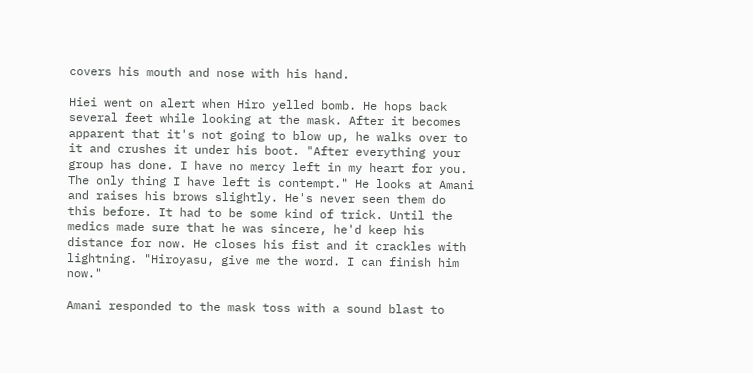covers his mouth and nose with his hand.

Hiei went on alert when Hiro yelled bomb. He hops back several feet while looking at the mask. After it becomes apparent that it's not going to blow up, he walks over to it and crushes it under his boot. "After everything your group has done. I have no mercy left in my heart for you. The only thing I have left is contempt." He looks at Amani and raises his brows slightly. He's never seen them do this before. It had to be some kind of trick. Until the medics made sure that he was sincere, he'd keep his distance for now. He closes his fist and it crackles with lightning. "Hiroyasu, give me the word. I can finish him now."

Amani responded to the mask toss with a sound blast to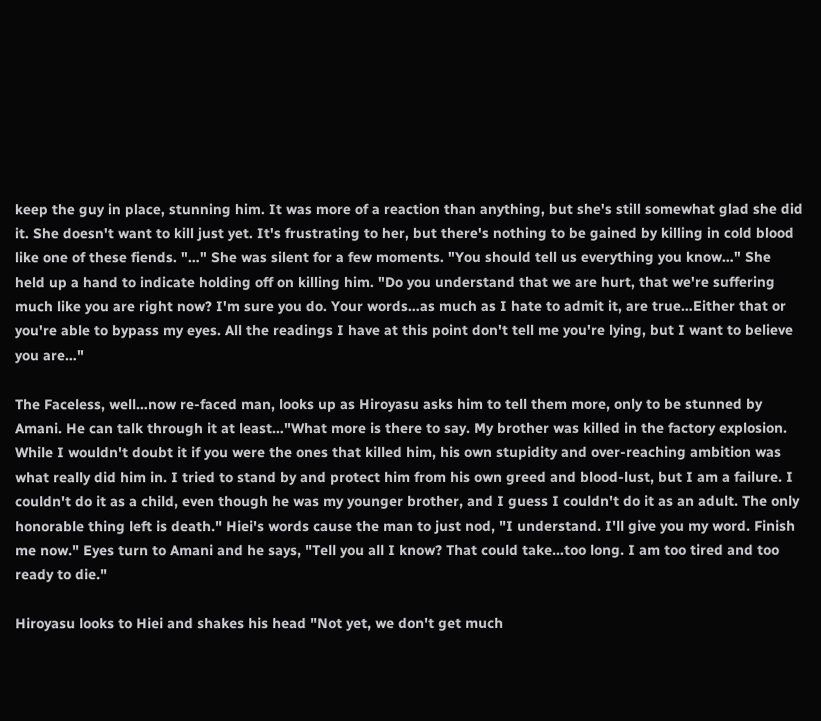keep the guy in place, stunning him. It was more of a reaction than anything, but she's still somewhat glad she did it. She doesn't want to kill just yet. It's frustrating to her, but there's nothing to be gained by killing in cold blood like one of these fiends. "…" She was silent for a few moments. "You should tell us everything you know…" She held up a hand to indicate holding off on killing him. "Do you understand that we are hurt, that we're suffering much like you are right now? I'm sure you do. Your words…as much as I hate to admit it, are true…Either that or you're able to bypass my eyes. All the readings I have at this point don't tell me you're lying, but I want to believe you are…"

The Faceless, well…now re-faced man, looks up as Hiroyasu asks him to tell them more, only to be stunned by Amani. He can talk through it at least…"What more is there to say. My brother was killed in the factory explosion. While I wouldn't doubt it if you were the ones that killed him, his own stupidity and over-reaching ambition was what really did him in. I tried to stand by and protect him from his own greed and blood-lust, but I am a failure. I couldn't do it as a child, even though he was my younger brother, and I guess I couldn't do it as an adult. The only honorable thing left is death." Hiei's words cause the man to just nod, "I understand. I'll give you my word. Finish me now." Eyes turn to Amani and he says, "Tell you all I know? That could take…too long. I am too tired and too ready to die."

Hiroyasu looks to Hiei and shakes his head "Not yet, we don't get much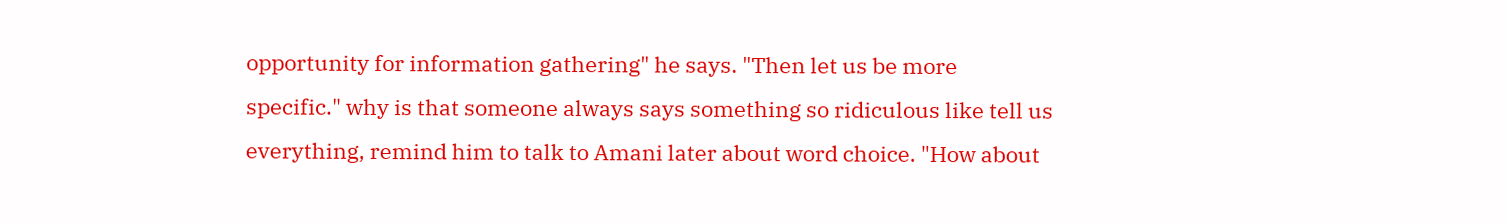opportunity for information gathering" he says. "Then let us be more specific." why is that someone always says something so ridiculous like tell us everything, remind him to talk to Amani later about word choice. "How about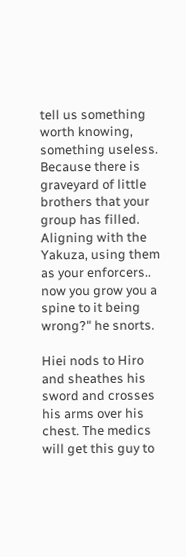tell us something worth knowing, something useless. Because there is graveyard of little brothers that your group has filled. Aligning with the Yakuza, using them as your enforcers.. now you grow you a spine to it being wrong?" he snorts.

Hiei nods to Hiro and sheathes his sword and crosses his arms over his chest. The medics will get this guy to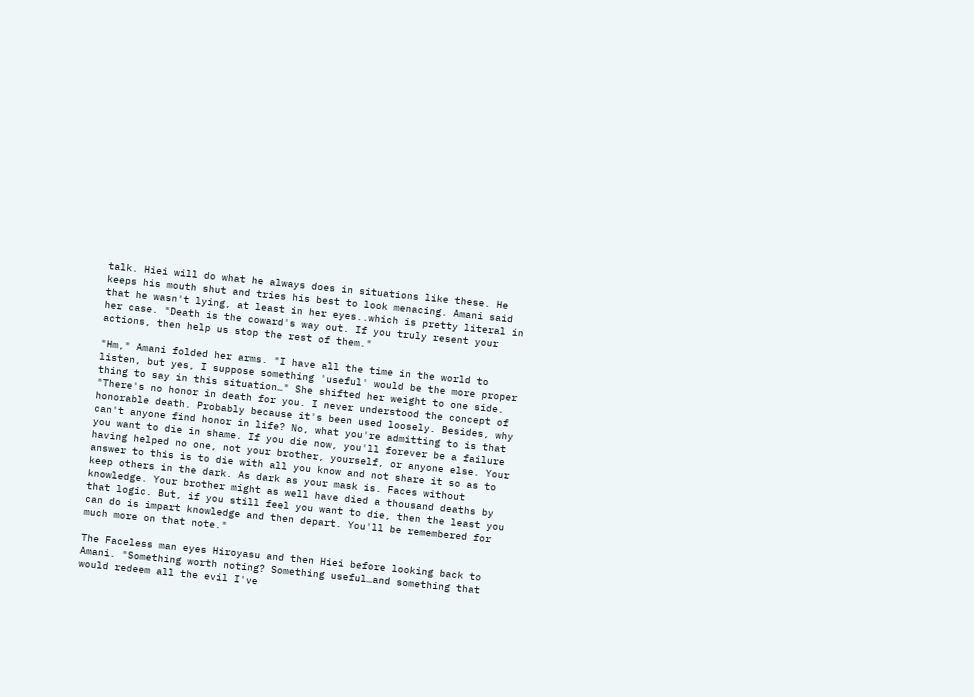talk. Hiei will do what he always does in situations like these. He keeps his mouth shut and tries his best to look menacing. Amani said that he wasn't lying, at least in her eyes..which is pretty literal in her case. "Death is the coward's way out. If you truly resent your actions, then help us stop the rest of them."

"Hm," Amani folded her arms. "I have all the time in the world to listen, but yes, I suppose something 'useful' would be the more proper thing to say in this situation…" She shifted her weight to one side. "There's no honor in death for you. I never understood the concept of honorable death. Probably because it's been used loosely. Besides, why can't anyone find honor in life? No, what you're admitting to is that you want to die in shame. If you die now, you'll forever be a failure having helped no one, not your brother, yourself, or anyone else. Your answer to this is to die with all you know and not share it so as to keep others in the dark. As dark as your mask is. Faces without knowledge. Your brother might as well have died a thousand deaths by that logic. But, if you still feel you want to die, then the least you can do is impart knowledge and then depart. You'll be remembered for much more on that note."

The Faceless man eyes Hiroyasu and then Hiei before looking back to Amani. "Something worth noting? Something useful…and something that would redeem all the evil I've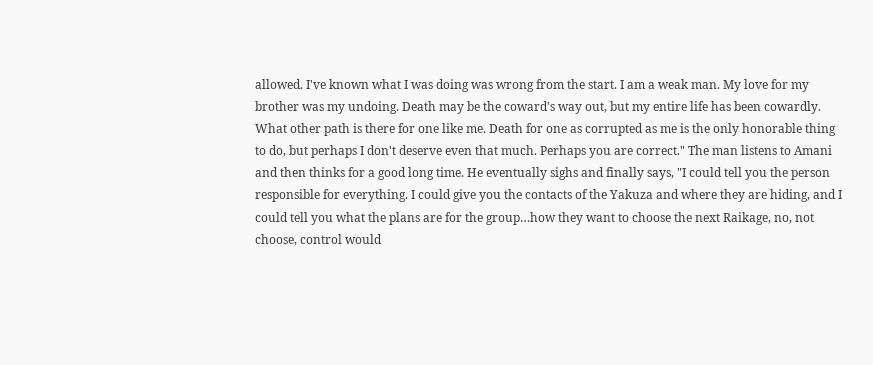allowed. I've known what I was doing was wrong from the start. I am a weak man. My love for my brother was my undoing. Death may be the coward's way out, but my entire life has been cowardly. What other path is there for one like me. Death for one as corrupted as me is the only honorable thing to do, but perhaps I don't deserve even that much. Perhaps you are correct." The man listens to Amani and then thinks for a good long time. He eventually sighs and finally says, "I could tell you the person responsible for everything. I could give you the contacts of the Yakuza and where they are hiding, and I could tell you what the plans are for the group…how they want to choose the next Raikage, no, not choose, control would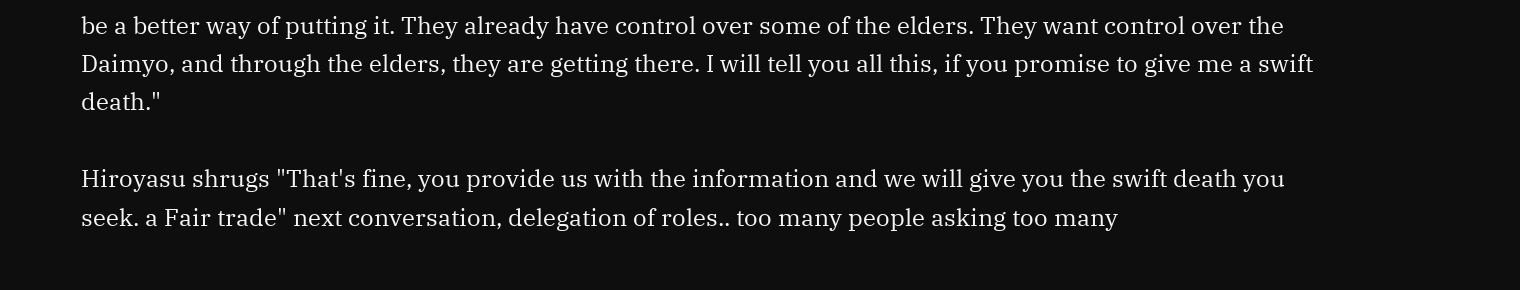be a better way of putting it. They already have control over some of the elders. They want control over the Daimyo, and through the elders, they are getting there. I will tell you all this, if you promise to give me a swift death."

Hiroyasu shrugs "That's fine, you provide us with the information and we will give you the swift death you seek. a Fair trade" next conversation, delegation of roles.. too many people asking too many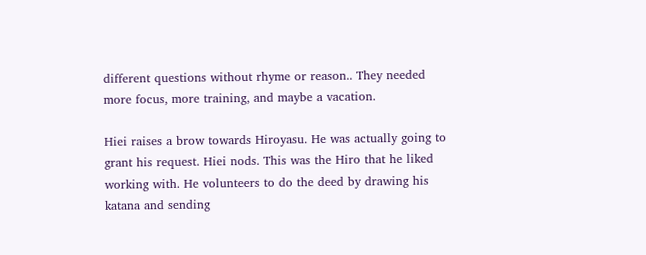different questions without rhyme or reason.. They needed more focus, more training, and maybe a vacation.

Hiei raises a brow towards Hiroyasu. He was actually going to grant his request. Hiei nods. This was the Hiro that he liked working with. He volunteers to do the deed by drawing his katana and sending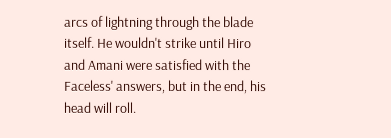arcs of lightning through the blade itself. He wouldn't strike until Hiro and Amani were satisfied with the Faceless' answers, but in the end, his head will roll.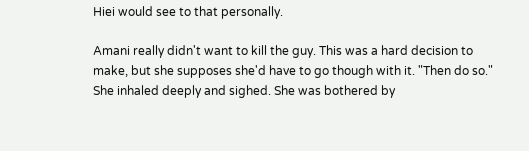Hiei would see to that personally.

Amani really didn't want to kill the guy. This was a hard decision to make, but she supposes she'd have to go though with it. "Then do so." She inhaled deeply and sighed. She was bothered by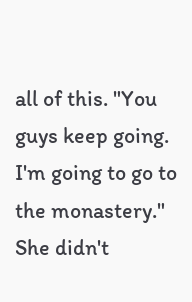all of this. "You guys keep going. I'm going to go to the monastery." She didn't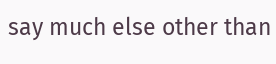say much else other than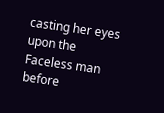casting her eyes upon the Faceless man before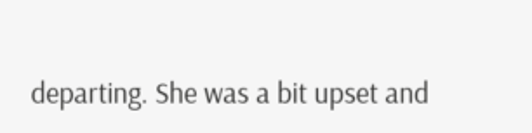departing. She was a bit upset and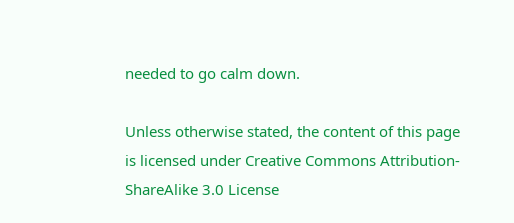needed to go calm down.

Unless otherwise stated, the content of this page is licensed under Creative Commons Attribution-ShareAlike 3.0 License